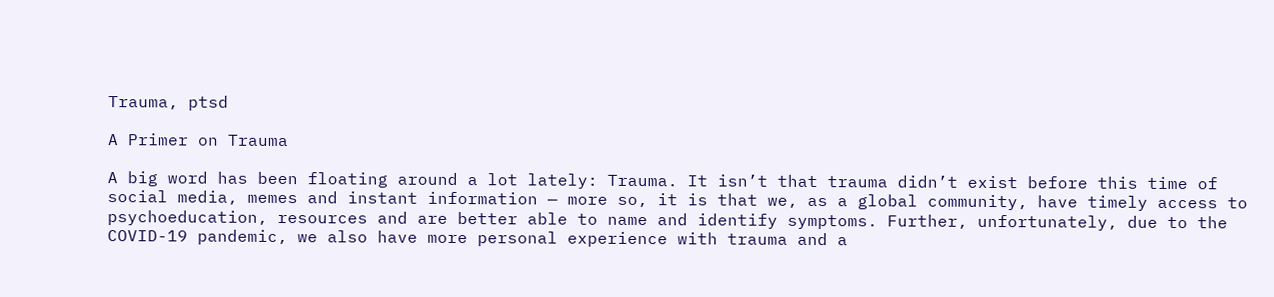Trauma, ptsd

A Primer on Trauma

A big word has been floating around a lot lately: Trauma. It isn’t that trauma didn’t exist before this time of social media, memes and instant information — more so, it is that we, as a global community, have timely access to psychoeducation, resources and are better able to name and identify symptoms. Further, unfortunately, due to the COVID-19 pandemic, we also have more personal experience with trauma and a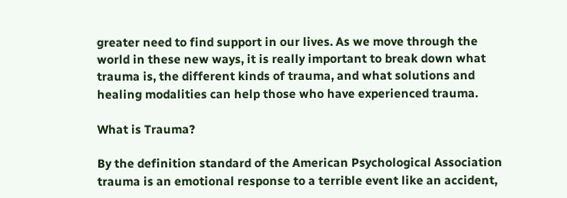greater need to find support in our lives. As we move through the world in these new ways, it is really important to break down what trauma is, the different kinds of trauma, and what solutions and healing modalities can help those who have experienced trauma.

What is Trauma?

By the definition standard of the American Psychological Association trauma is an emotional response to a terrible event like an accident,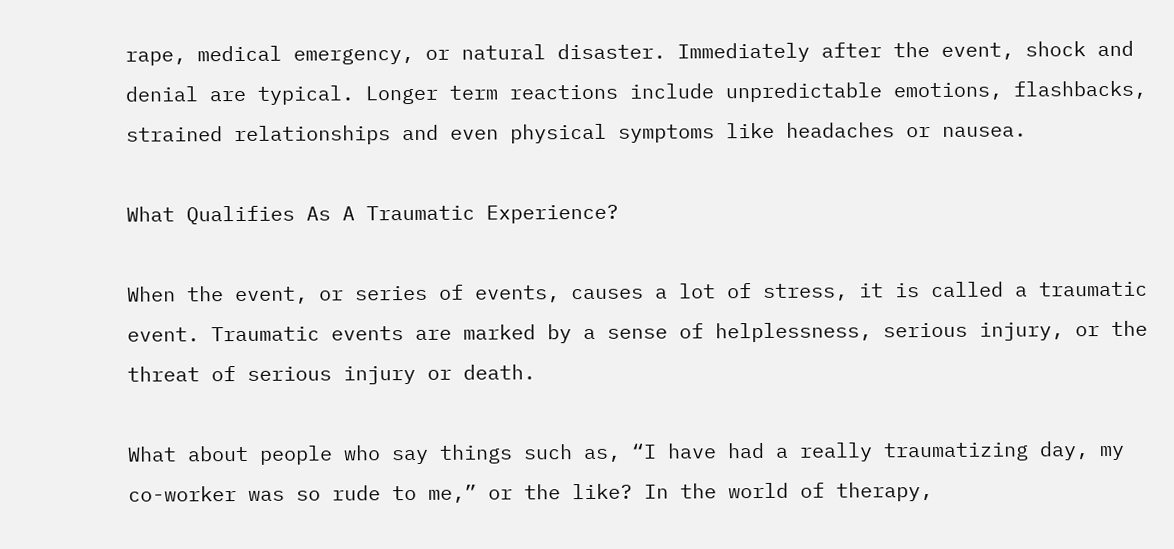rape, medical emergency, or natural disaster. Immediately after the event, shock and denial are typical. Longer term reactions include unpredictable emotions, flashbacks, strained relationships and even physical symptoms like headaches or nausea.

What Qualifies As A Traumatic Experience?

When the event, or series of events, causes a lot of stress, it is called a traumatic event. Traumatic events are marked by a sense of helplessness, serious injury, or the threat of serious injury or death.

What about people who say things such as, “I have had a really traumatizing day, my co-worker was so rude to me,” or the like? In the world of therapy,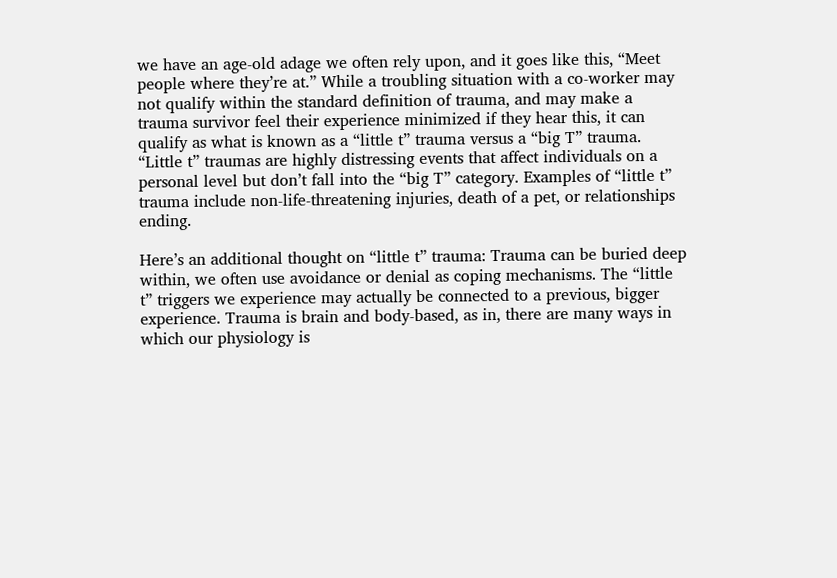we have an age-old adage we often rely upon, and it goes like this, “Meet people where they’re at.” While a troubling situation with a co-worker may not qualify within the standard definition of trauma, and may make a trauma survivor feel their experience minimized if they hear this, it can qualify as what is known as a “little t” trauma versus a “big T” trauma. “Little t” traumas are highly distressing events that affect individuals on a personal level but don’t fall into the “big T” category. Examples of “little t” trauma include non-life-threatening injuries, death of a pet, or relationships ending.

Here’s an additional thought on “little t” trauma: Trauma can be buried deep within, we often use avoidance or denial as coping mechanisms. The “little t” triggers we experience may actually be connected to a previous, bigger experience. Trauma is brain and body-based, as in, there are many ways in which our physiology is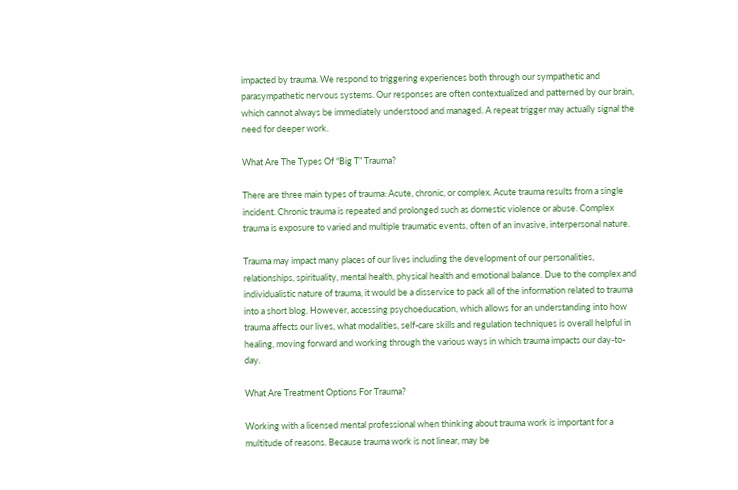impacted by trauma. We respond to triggering experiences both through our sympathetic and parasympathetic nervous systems. Our responses are often contextualized and patterned by our brain, which cannot always be immediately understood and managed. A repeat trigger may actually signal the need for deeper work.

What Are The Types Of “Big T” Trauma?

There are three main types of trauma: Acute, chronic, or complex. Acute trauma results from a single incident. Chronic trauma is repeated and prolonged such as domestic violence or abuse. Complex trauma is exposure to varied and multiple traumatic events, often of an invasive, interpersonal nature.

Trauma may impact many places of our lives including the development of our personalities, relationships, spirituality, mental health, physical health and emotional balance. Due to the complex and individualistic nature of trauma, it would be a disservice to pack all of the information related to trauma into a short blog. However, accessing psychoeducation, which allows for an understanding into how trauma affects our lives, what modalities, self-care skills and regulation techniques is overall helpful in healing, moving forward and working through the various ways in which trauma impacts our day-to-day.

What Are Treatment Options For Trauma?

Working with a licensed mental professional when thinking about trauma work is important for a multitude of reasons. Because trauma work is not linear, may be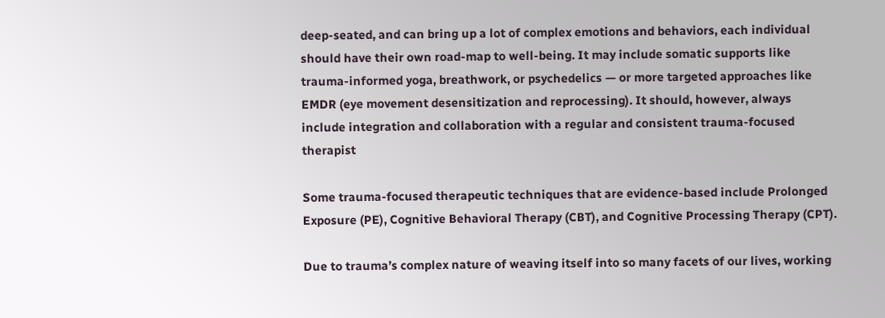deep-seated, and can bring up a lot of complex emotions and behaviors, each individual should have their own road-map to well-being. It may include somatic supports like trauma-informed yoga, breathwork, or psychedelics — or more targeted approaches like EMDR (eye movement desensitization and reprocessing). It should, however, always include integration and collaboration with a regular and consistent trauma-focused therapist

Some trauma-focused therapeutic techniques that are evidence-based include Prolonged Exposure (PE), Cognitive Behavioral Therapy (CBT), and Cognitive Processing Therapy (CPT).

Due to trauma’s complex nature of weaving itself into so many facets of our lives, working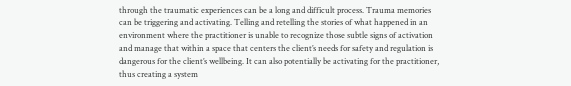through the traumatic experiences can be a long and difficult process. Trauma memories can be triggering and activating. Telling and retelling the stories of what happened in an environment where the practitioner is unable to recognize those subtle signs of activation and manage that within a space that centers the client’s needs for safety and regulation is dangerous for the client’s wellbeing. It can also potentially be activating for the practitioner, thus creating a system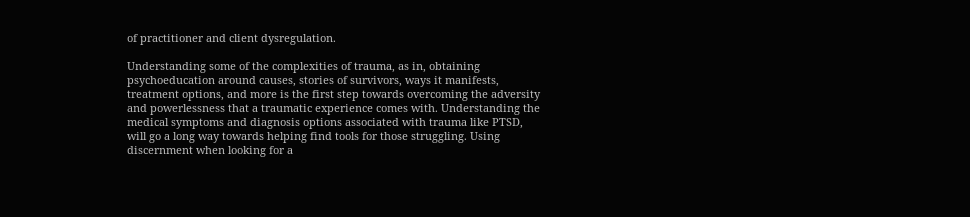of practitioner and client dysregulation.

Understanding some of the complexities of trauma, as in, obtaining psychoeducation around causes, stories of survivors, ways it manifests, treatment options, and more is the first step towards overcoming the adversity and powerlessness that a traumatic experience comes with. Understanding the medical symptoms and diagnosis options associated with trauma like PTSD, will go a long way towards helping find tools for those struggling. Using discernment when looking for a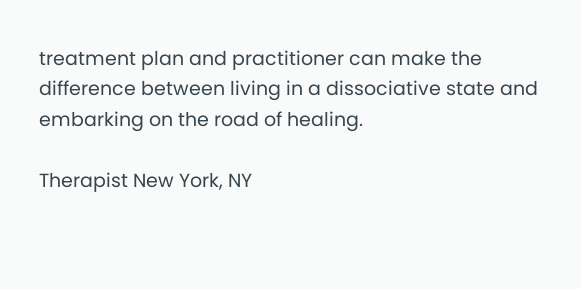treatment plan and practitioner can make the difference between living in a dissociative state and embarking on the road of healing.

Therapist New York, NY